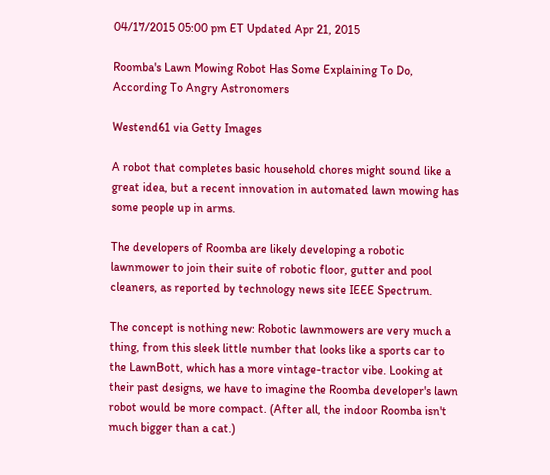04/17/2015 05:00 pm ET Updated Apr 21, 2015

Roomba's Lawn Mowing Robot Has Some Explaining To Do, According To Angry Astronomers

Westend61 via Getty Images

A robot that completes basic household chores might sound like a great idea, but a recent innovation in automated lawn mowing has some people up in arms.

The developers of Roomba are likely developing a robotic lawnmower to join their suite of robotic floor, gutter and pool cleaners, as reported by technology news site IEEE Spectrum.

The concept is nothing new: Robotic lawnmowers are very much a thing, from this sleek little number that looks like a sports car to the LawnBott, which has a more vintage-tractor vibe. Looking at their past designs, we have to imagine the Roomba developer's lawn robot would be more compact. (After all, the indoor Roomba isn't much bigger than a cat.)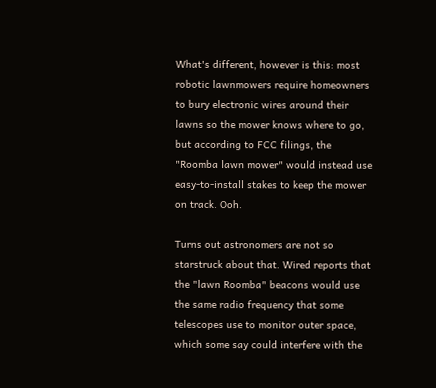What's different, however is this: most robotic lawnmowers require homeowners to bury electronic wires around their lawns so the mower knows where to go, but according to FCC filings, the "Roomba lawn mower" would instead use easy-to-install stakes to keep the mower on track. Ooh.

Turns out astronomers are not so starstruck about that. Wired reports that the "lawn Roomba" beacons would use the same radio frequency that some telescopes use to monitor outer space, which some say could interfere with the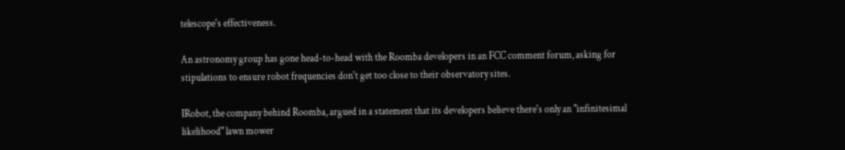telescope's effectiveness.

An astronomy group has gone head-to-head with the Roomba developers in an FCC comment forum, asking for stipulations to ensure robot frequencies don't get too close to their observatory sites.

IRobot, the company behind Roomba, argued in a statement that its developers believe there's only an "infinitesimal likelihood" lawn mower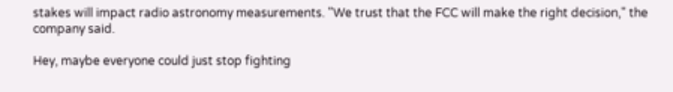stakes will impact radio astronomy measurements. "We trust that the FCC will make the right decision," the company said.

Hey, maybe everyone could just stop fighting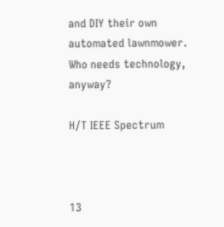and DIY their own automated lawnmower. Who needs technology, anyway?

H/T IEEE Spectrum



13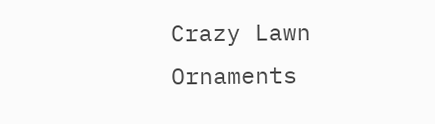Crazy Lawn Ornaments